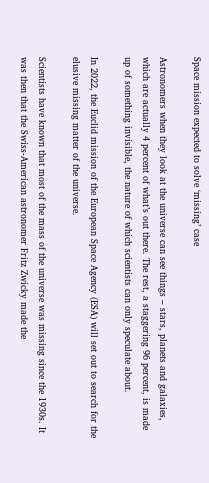Space mission expected to solve ‘missing’ case

Astronomers when they look at the universe can see things – stars, planets and galaxies, which are actually 4 percent of what’s out there. The rest, a staggering 96 percent, is made up of something invisible, the nature of which scientists can only speculate about.

In 2022, the Euclid mission of the European Space Agency (ESA) will set out to search for the elusive missing matter of the universe.

Scientists have known that most of the mass of the universe was missing since the 1930s. It was then that the Swiss-American astronomer Fritz Zwicky made the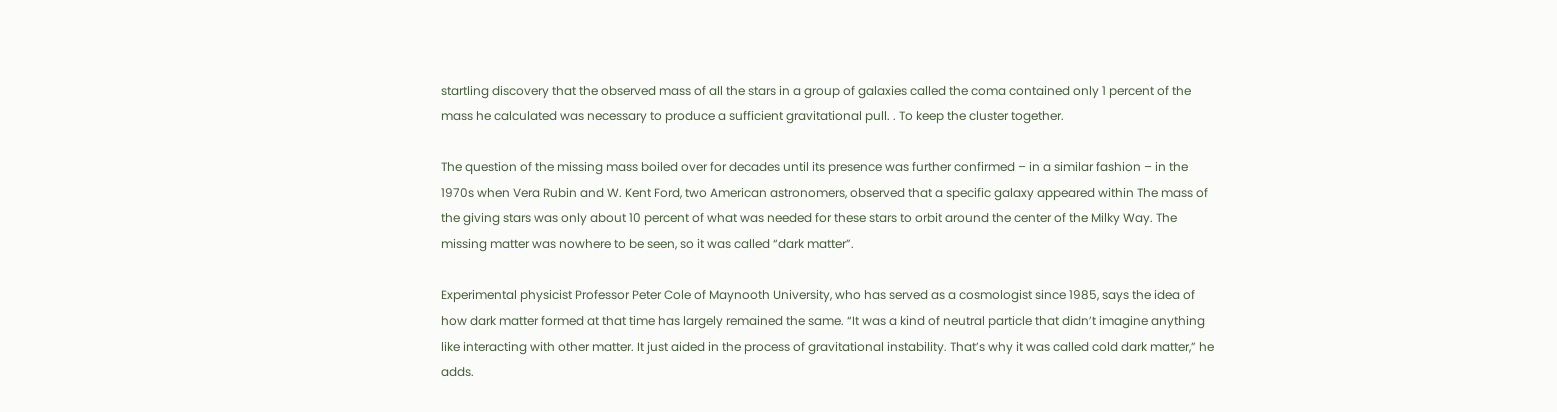startling discovery that the observed mass of all the stars in a group of galaxies called the coma contained only 1 percent of the mass he calculated was necessary to produce a sufficient gravitational pull. . To keep the cluster together.

The question of the missing mass boiled over for decades until its presence was further confirmed – in a similar fashion – in the 1970s when Vera Rubin and W. Kent Ford, two American astronomers, observed that a specific galaxy appeared within The mass of the giving stars was only about 10 percent of what was needed for these stars to orbit around the center of the Milky Way. The missing matter was nowhere to be seen, so it was called “dark matter”.

Experimental physicist Professor Peter Cole of Maynooth University, who has served as a cosmologist since 1985, says the idea of how dark matter formed at that time has largely remained the same. “It was a kind of neutral particle that didn’t imagine anything like interacting with other matter. It just aided in the process of gravitational instability. That’s why it was called cold dark matter,” he adds.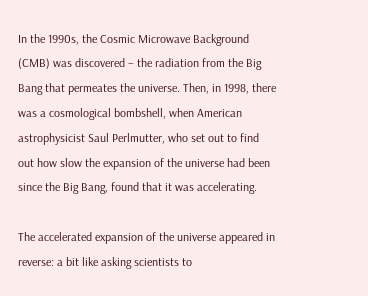In the 1990s, the Cosmic Microwave Background (CMB) was discovered – the radiation from the Big Bang that permeates the universe. Then, in 1998, there was a cosmological bombshell, when American astrophysicist Saul Perlmutter, who set out to find out how slow the expansion of the universe had been since the Big Bang, found that it was accelerating.

The accelerated expansion of the universe appeared in reverse: a bit like asking scientists to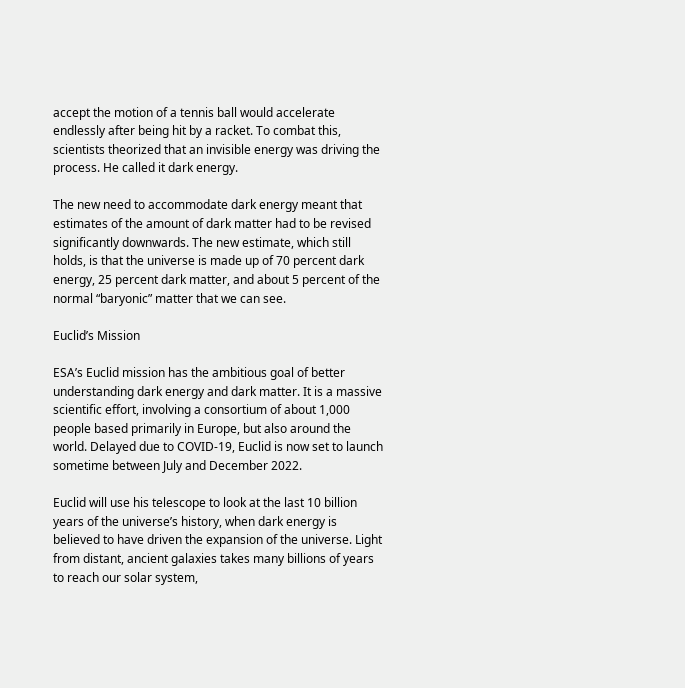accept the motion of a tennis ball would accelerate endlessly after being hit by a racket. To combat this, scientists theorized that an invisible energy was driving the process. He called it dark energy.

The new need to accommodate dark energy meant that estimates of the amount of dark matter had to be revised significantly downwards. The new estimate, which still holds, is that the universe is made up of 70 percent dark energy, 25 percent dark matter, and about 5 percent of the normal “baryonic” matter that we can see.

Euclid’s Mission

ESA’s Euclid mission has the ambitious goal of better understanding dark energy and dark matter. It is a massive scientific effort, involving a consortium of about 1,000 people based primarily in Europe, but also around the world. Delayed due to COVID-19, Euclid is now set to launch sometime between July and December 2022.

Euclid will use his telescope to look at the last 10 billion years of the universe’s history, when dark energy is believed to have driven the expansion of the universe. Light from distant, ancient galaxies takes many billions of years to reach our solar system,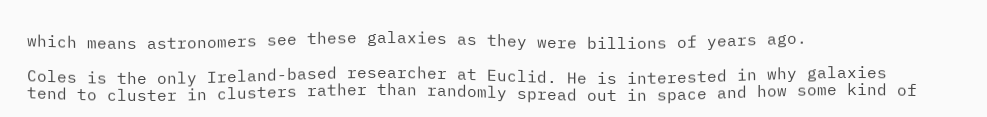which means astronomers see these galaxies as they were billions of years ago.

Coles is the only Ireland-based researcher at Euclid. He is interested in why galaxies tend to cluster in clusters rather than randomly spread out in space and how some kind of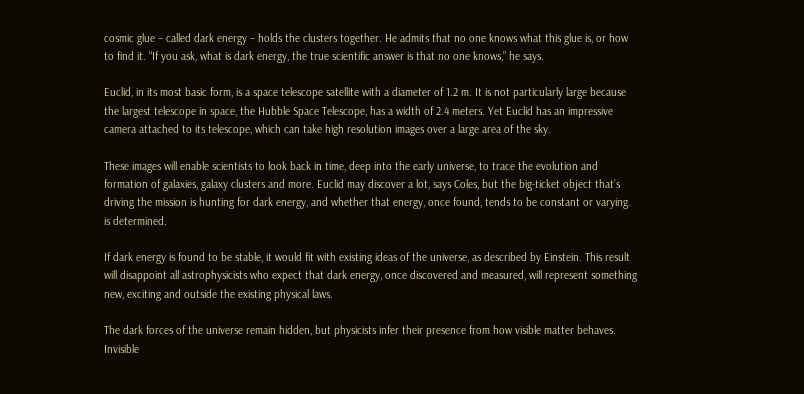cosmic glue – called dark energy – holds the clusters together. He admits that no one knows what this glue is, or how to find it. “If you ask, what is dark energy, the true scientific answer is that no one knows,” he says.

Euclid, in its most basic form, is a space telescope satellite with a diameter of 1.2 m. It is not particularly large because the largest telescope in space, the Hubble Space Telescope, has a width of 2.4 meters. Yet Euclid has an impressive camera attached to its telescope, which can take high resolution images over a large area of the sky.

These images will enable scientists to look back in time, deep into the early universe, to trace the evolution and formation of galaxies, galaxy clusters and more. Euclid may discover a lot, says Coles, but the big-ticket object that’s driving the mission is hunting for dark energy, and whether that energy, once found, tends to be constant or varying. is determined.

If dark energy is found to be stable, it would fit with existing ideas of the universe, as described by Einstein. This result will disappoint all astrophysicists who expect that dark energy, once discovered and measured, will represent something new, exciting and outside the existing physical laws.

The dark forces of the universe remain hidden, but physicists infer their presence from how visible matter behaves. Invisible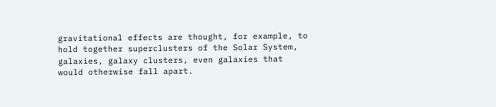gravitational effects are thought, for example, to hold together superclusters of the Solar System, galaxies, galaxy clusters, even galaxies that would otherwise fall apart.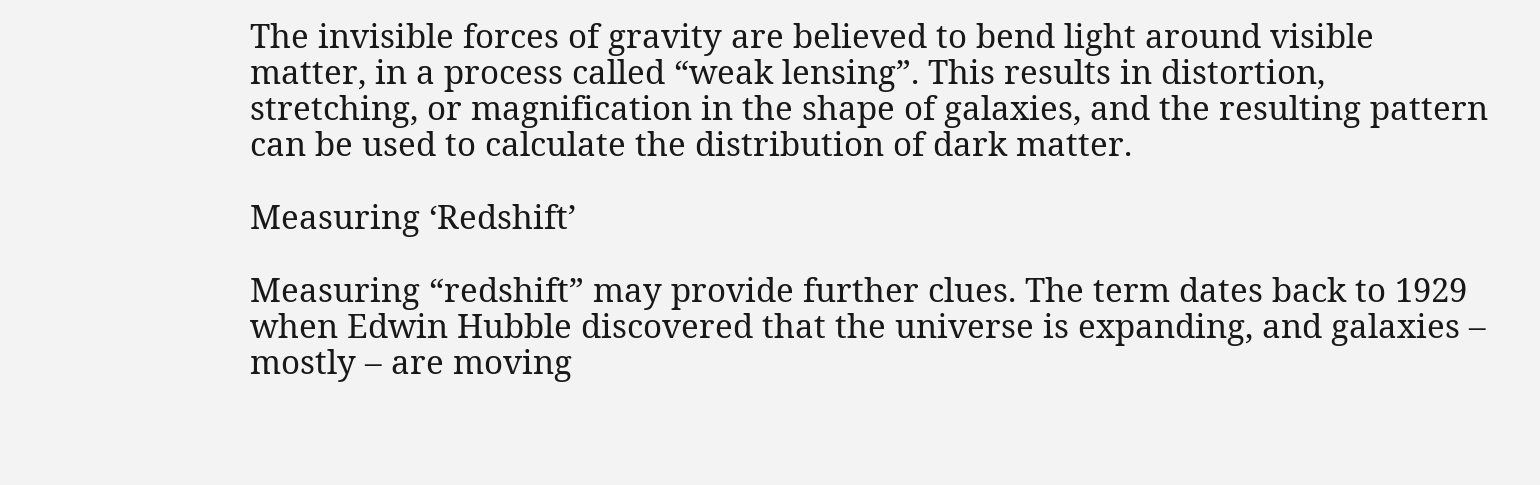The invisible forces of gravity are believed to bend light around visible matter, in a process called “weak lensing”. This results in distortion, stretching, or magnification in the shape of galaxies, and the resulting pattern can be used to calculate the distribution of dark matter.

Measuring ‘Redshift’

Measuring “redshift” may provide further clues. The term dates back to 1929 when Edwin Hubble discovered that the universe is expanding, and galaxies – mostly – are moving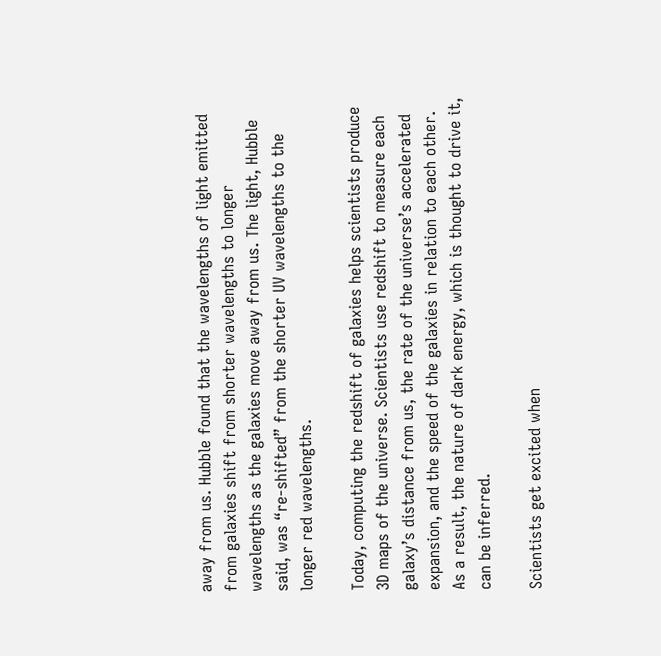away from us. Hubble found that the wavelengths of light emitted from galaxies shift from shorter wavelengths to longer wavelengths as the galaxies move away from us. The light, Hubble said, was “re-shifted” from the shorter UV wavelengths to the longer red wavelengths.

Today, computing the redshift of galaxies helps scientists produce 3D maps of the universe. Scientists use redshift to measure each galaxy’s distance from us, the rate of the universe’s accelerated expansion, and the speed of the galaxies in relation to each other. As a result, the nature of dark energy, which is thought to drive it, can be inferred.

Scientists get excited when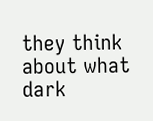they think about what dark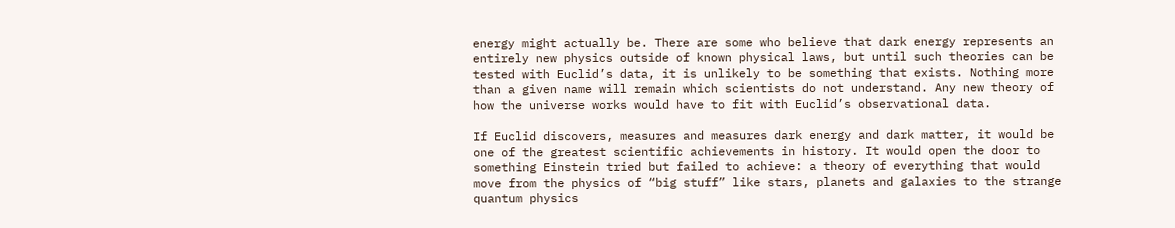energy might actually be. There are some who believe that dark energy represents an entirely new physics outside of known physical laws, but until such theories can be tested with Euclid’s data, it is unlikely to be something that exists. Nothing more than a given name will remain which scientists do not understand. Any new theory of how the universe works would have to fit with Euclid’s observational data.

If Euclid discovers, measures and measures dark energy and dark matter, it would be one of the greatest scientific achievements in history. It would open the door to something Einstein tried but failed to achieve: a theory of everything that would move from the physics of “big stuff” like stars, planets and galaxies to the strange quantum physics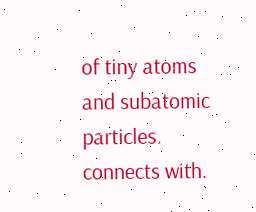of tiny atoms and subatomic particles. connects with.